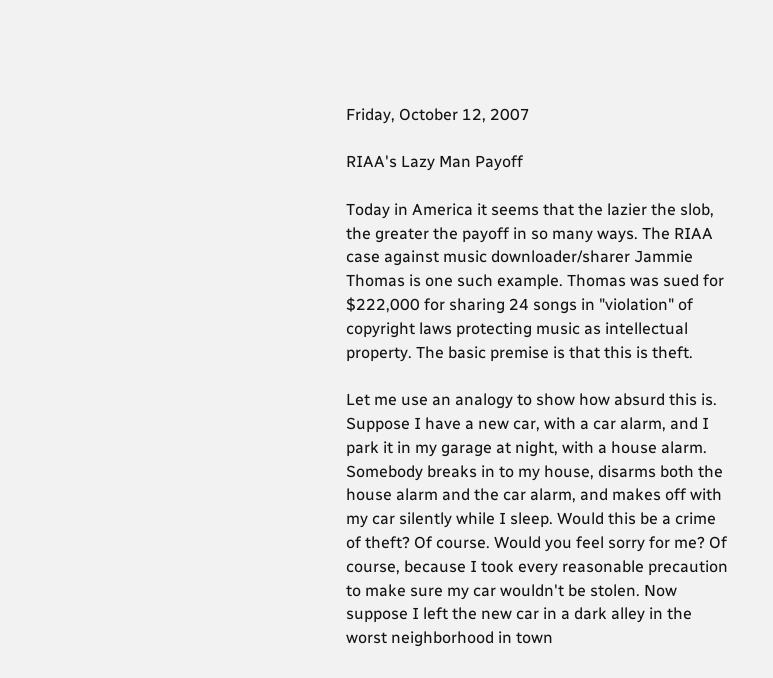Friday, October 12, 2007

RIAA's Lazy Man Payoff

Today in America it seems that the lazier the slob, the greater the payoff in so many ways. The RIAA case against music downloader/sharer Jammie Thomas is one such example. Thomas was sued for $222,000 for sharing 24 songs in "violation" of copyright laws protecting music as intellectual property. The basic premise is that this is theft.

Let me use an analogy to show how absurd this is. Suppose I have a new car, with a car alarm, and I park it in my garage at night, with a house alarm. Somebody breaks in to my house, disarms both the house alarm and the car alarm, and makes off with my car silently while I sleep. Would this be a crime of theft? Of course. Would you feel sorry for me? Of course, because I took every reasonable precaution to make sure my car wouldn't be stolen. Now suppose I left the new car in a dark alley in the worst neighborhood in town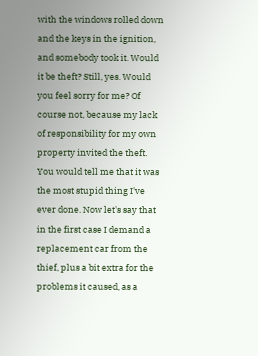with the windows rolled down and the keys in the ignition, and somebody took it. Would it be theft? Still, yes. Would you feel sorry for me? Of course not, because my lack of responsibility for my own property invited the theft. You would tell me that it was the most stupid thing I've ever done. Now let's say that in the first case I demand a replacement car from the thief, plus a bit extra for the problems it caused, as a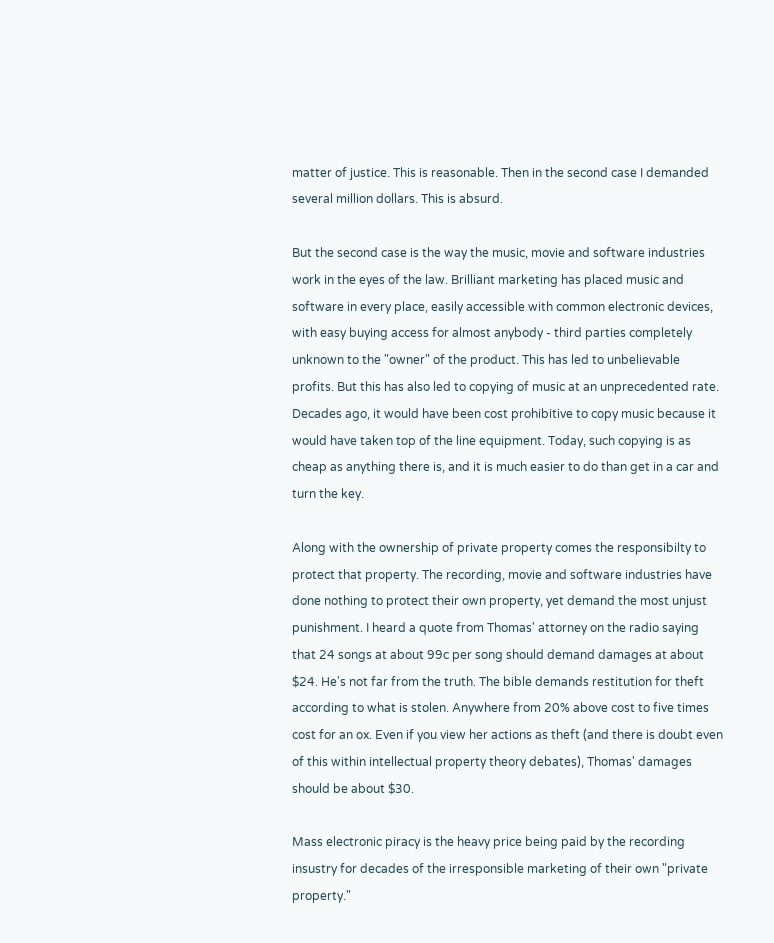matter of justice. This is reasonable. Then in the second case I demanded several million dollars. This is absurd.

But the second case is the way the music, movie and software industries work in the eyes of the law. Brilliant marketing has placed music and software in every place, easily accessible with common electronic devices, with easy buying access for almost anybody - third parties completely unknown to the "owner" of the product. This has led to unbelievable profits. But this has also led to copying of music at an unprecedented rate. Decades ago, it would have been cost prohibitive to copy music because it would have taken top of the line equipment. Today, such copying is as cheap as anything there is, and it is much easier to do than get in a car and turn the key.

Along with the ownership of private property comes the responsibilty to protect that property. The recording, movie and software industries have done nothing to protect their own property, yet demand the most unjust punishment. I heard a quote from Thomas' attorney on the radio saying that 24 songs at about 99c per song should demand damages at about $24. He's not far from the truth. The bible demands restitution for theft according to what is stolen. Anywhere from 20% above cost to five times cost for an ox. Even if you view her actions as theft (and there is doubt even of this within intellectual property theory debates), Thomas' damages should be about $30.

Mass electronic piracy is the heavy price being paid by the recording insustry for decades of the irresponsible marketing of their own "private property."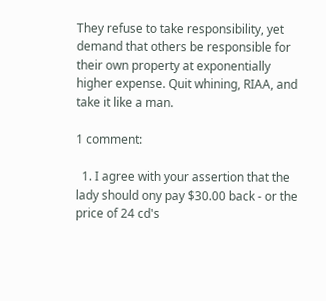They refuse to take responsibility, yet demand that others be responsible for their own property at exponentially higher expense. Quit whining, RIAA, and take it like a man.

1 comment:

  1. I agree with your assertion that the lady should ony pay $30.00 back - or the price of 24 cd's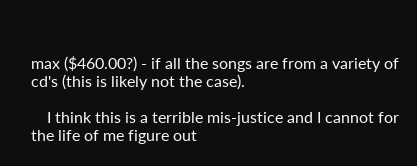max ($460.00?) - if all the songs are from a variety of cd's (this is likely not the case).

    I think this is a terrible mis-justice and I cannot for the life of me figure out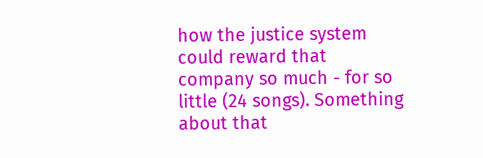how the justice system could reward that company so much - for so little (24 songs). Something about that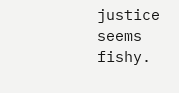justice seems fishy.